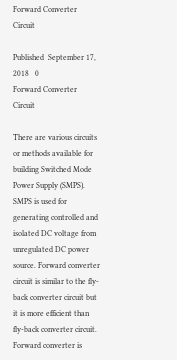Forward Converter Circuit

Published  September 17, 2018   0
Forward Converter Circuit

There are various circuits or methods available for building Switched Mode Power Supply (SMPS). SMPS is used for generating controlled and isolated DC voltage from unregulated DC power source. Forward converter circuit is similar to the fly-back converter circuit but it is more efficient than fly-back converter circuit. Forward converter is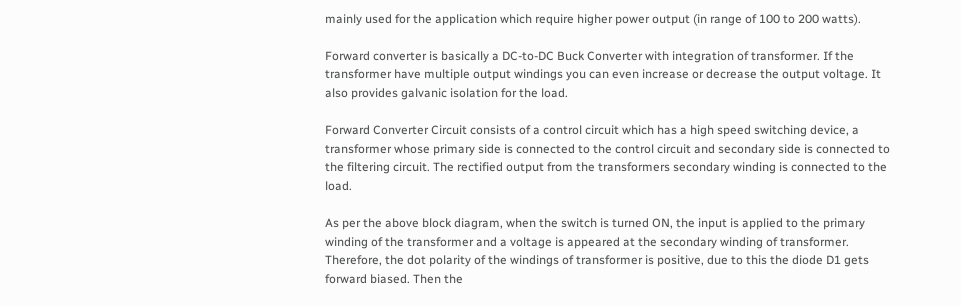mainly used for the application which require higher power output (in range of 100 to 200 watts).

Forward converter is basically a DC-to-DC Buck Converter with integration of transformer. If the transformer have multiple output windings you can even increase or decrease the output voltage. It also provides galvanic isolation for the load.

Forward Converter Circuit consists of a control circuit which has a high speed switching device, a transformer whose primary side is connected to the control circuit and secondary side is connected to the filtering circuit. The rectified output from the transformers secondary winding is connected to the load.

As per the above block diagram, when the switch is turned ON, the input is applied to the primary winding of the transformer and a voltage is appeared at the secondary winding of transformer. Therefore, the dot polarity of the windings of transformer is positive, due to this the diode D1 gets forward biased. Then the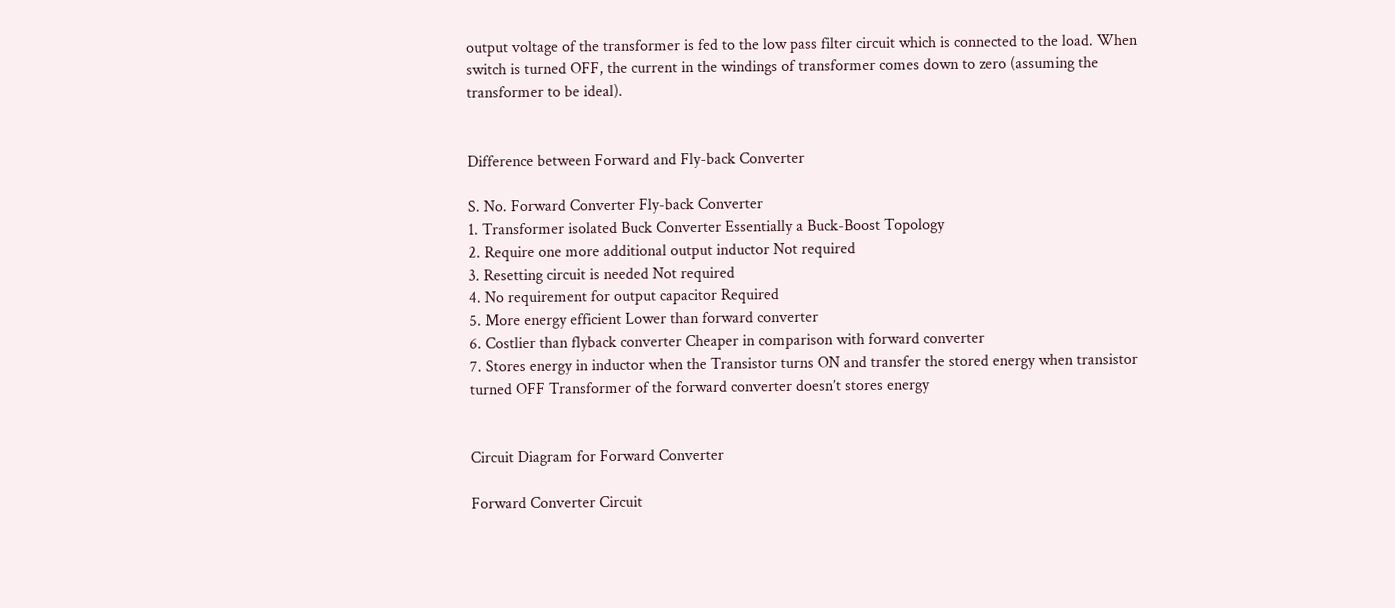output voltage of the transformer is fed to the low pass filter circuit which is connected to the load. When switch is turned OFF, the current in the windings of transformer comes down to zero (assuming the transformer to be ideal).


Difference between Forward and Fly-back Converter

S. No. Forward Converter Fly-back Converter
1. Transformer isolated Buck Converter Essentially a Buck-Boost Topology
2. Require one more additional output inductor Not required
3. Resetting circuit is needed Not required
4. No requirement for output capacitor Required
5. More energy efficient Lower than forward converter
6. Costlier than flyback converter Cheaper in comparison with forward converter
7. Stores energy in inductor when the Transistor turns ON and transfer the stored energy when transistor turned OFF Transformer of the forward converter doesn’t stores energy


Circuit Diagram for Forward Converter

Forward Converter Circuit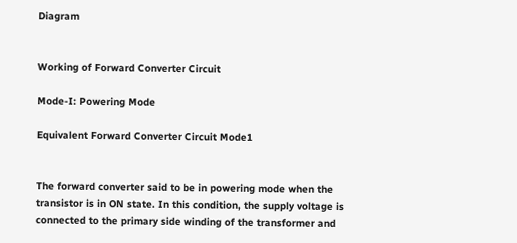Diagram


Working of Forward Converter Circuit

Mode-I: Powering Mode

Equivalent Forward Converter Circuit Mode1


The forward converter said to be in powering mode when the transistor is in ON state. In this condition, the supply voltage is connected to the primary side winding of the transformer and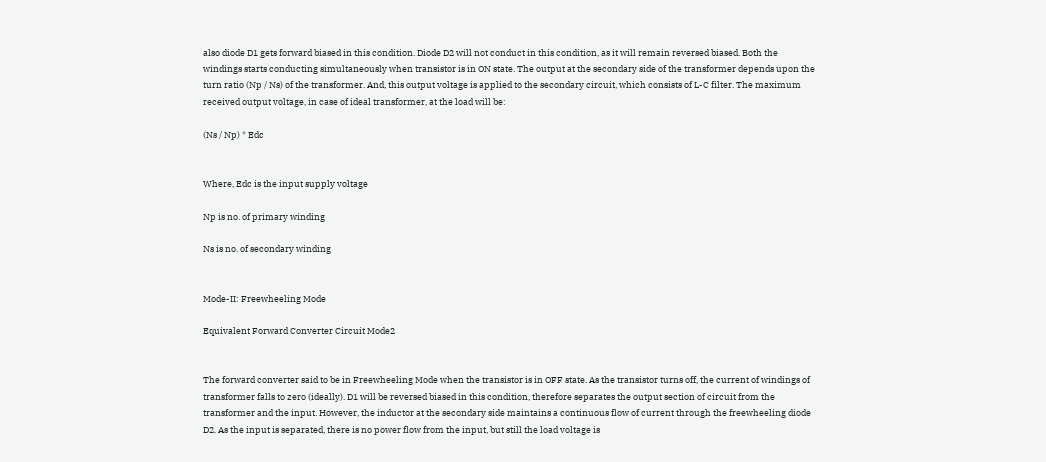also diode D1 gets forward biased in this condition. Diode D2 will not conduct in this condition, as it will remain reversed biased. Both the windings starts conducting simultaneously when transistor is in ON state. The output at the secondary side of the transformer depends upon the turn ratio (Np / Ns) of the transformer. And, this output voltage is applied to the secondary circuit, which consists of L-C filter. The maximum received output voltage, in case of ideal transformer, at the load will be:

(Ns / Np) * Edc


Where, Edc is the input supply voltage

Np is no. of primary winding

Ns is no. of secondary winding


Mode-II: Freewheeling Mode

Equivalent Forward Converter Circuit Mode2


The forward converter said to be in Freewheeling Mode when the transistor is in OFF state. As the transistor turns off, the current of windings of transformer falls to zero (ideally). D1 will be reversed biased in this condition, therefore separates the output section of circuit from the transformer and the input. However, the inductor at the secondary side maintains a continuous flow of current through the freewheeling diode D2. As the input is separated, there is no power flow from the input, but still the load voltage is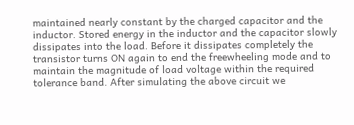maintained nearly constant by the charged capacitor and the inductor. Stored energy in the inductor and the capacitor slowly dissipates into the load. Before it dissipates completely the transistor turns ON again to end the freewheeling mode and to maintain the magnitude of load voltage within the required tolerance band. After simulating the above circuit we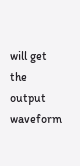will get the output waveform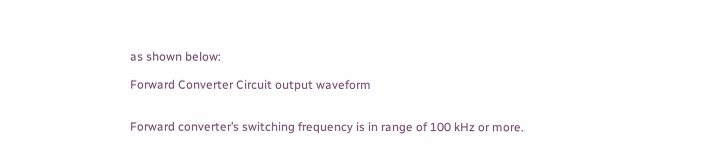as shown below:

Forward Converter Circuit output waveform


Forward converter’s switching frequency is in range of 100 kHz or more.